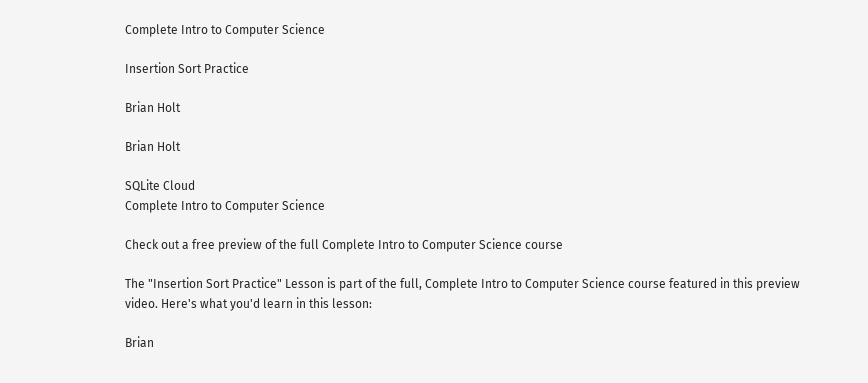Complete Intro to Computer Science

Insertion Sort Practice

Brian Holt

Brian Holt

SQLite Cloud
Complete Intro to Computer Science

Check out a free preview of the full Complete Intro to Computer Science course

The "Insertion Sort Practice" Lesson is part of the full, Complete Intro to Computer Science course featured in this preview video. Here's what you'd learn in this lesson:

Brian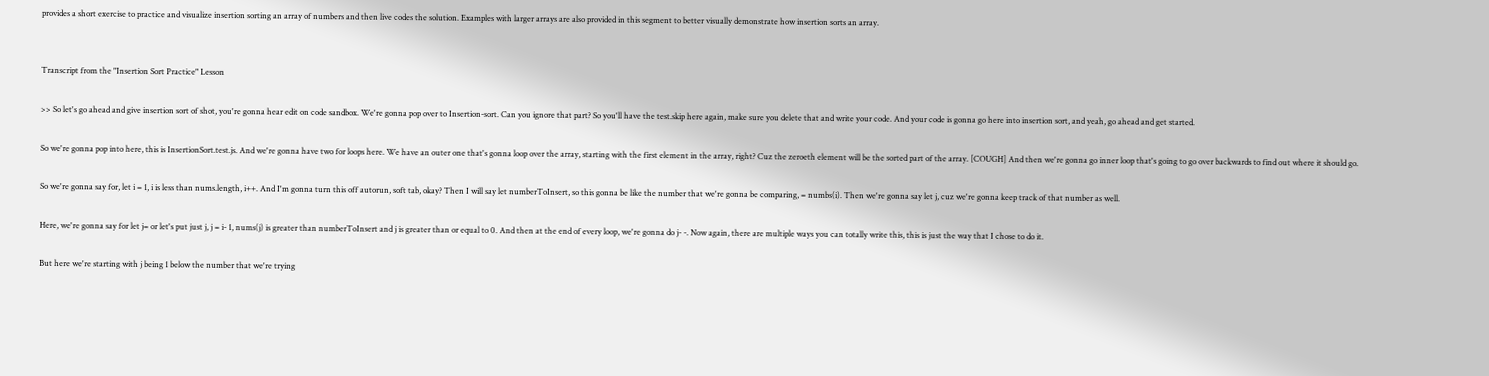provides a short exercise to practice and visualize insertion sorting an array of numbers and then live codes the solution. Examples with larger arrays are also provided in this segment to better visually demonstrate how insertion sorts an array.


Transcript from the "Insertion Sort Practice" Lesson

>> So let's go ahead and give insertion sort of shot, you're gonna hear edit on code sandbox. We're gonna pop over to Insertion-sort. Can you ignore that part? So you'll have the test.skip here again, make sure you delete that and write your code. And your code is gonna go here into insertion sort, and yeah, go ahead and get started.

So we're gonna pop into here, this is InsertionSort.test.js. And we're gonna have two for loops here. We have an outer one that's gonna loop over the array, starting with the first element in the array, right? Cuz the zeroeth element will be the sorted part of the array. [COUGH] And then we're gonna go inner loop that's going to go over backwards to find out where it should go.

So we're gonna say for, let i = 1, i is less than nums.length, i++. And I'm gonna turn this off autorun, soft tab, okay? Then I will say let numberToInsert, so this gonna be like the number that we're gonna be comparing, = numbs(i). Then we're gonna say let j, cuz we're gonna keep track of that number as well.

Here, we're gonna say for let j= or let's put just j, j = i- 1, nums(j) is greater than numberToInsert and j is greater than or equal to 0. And then at the end of every loop, we're gonna do j- -. Now again, there are multiple ways you can totally write this, this is just the way that I chose to do it.

But here we're starting with j being 1 below the number that we're trying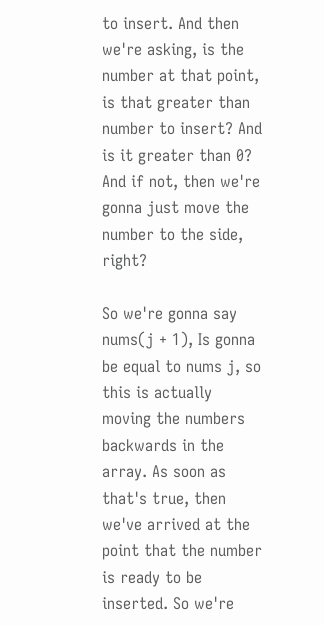to insert. And then we're asking, is the number at that point, is that greater than number to insert? And is it greater than 0? And if not, then we're gonna just move the number to the side, right?

So we're gonna say nums(j + 1), Is gonna be equal to nums j, so this is actually moving the numbers backwards in the array. As soon as that's true, then we've arrived at the point that the number is ready to be inserted. So we're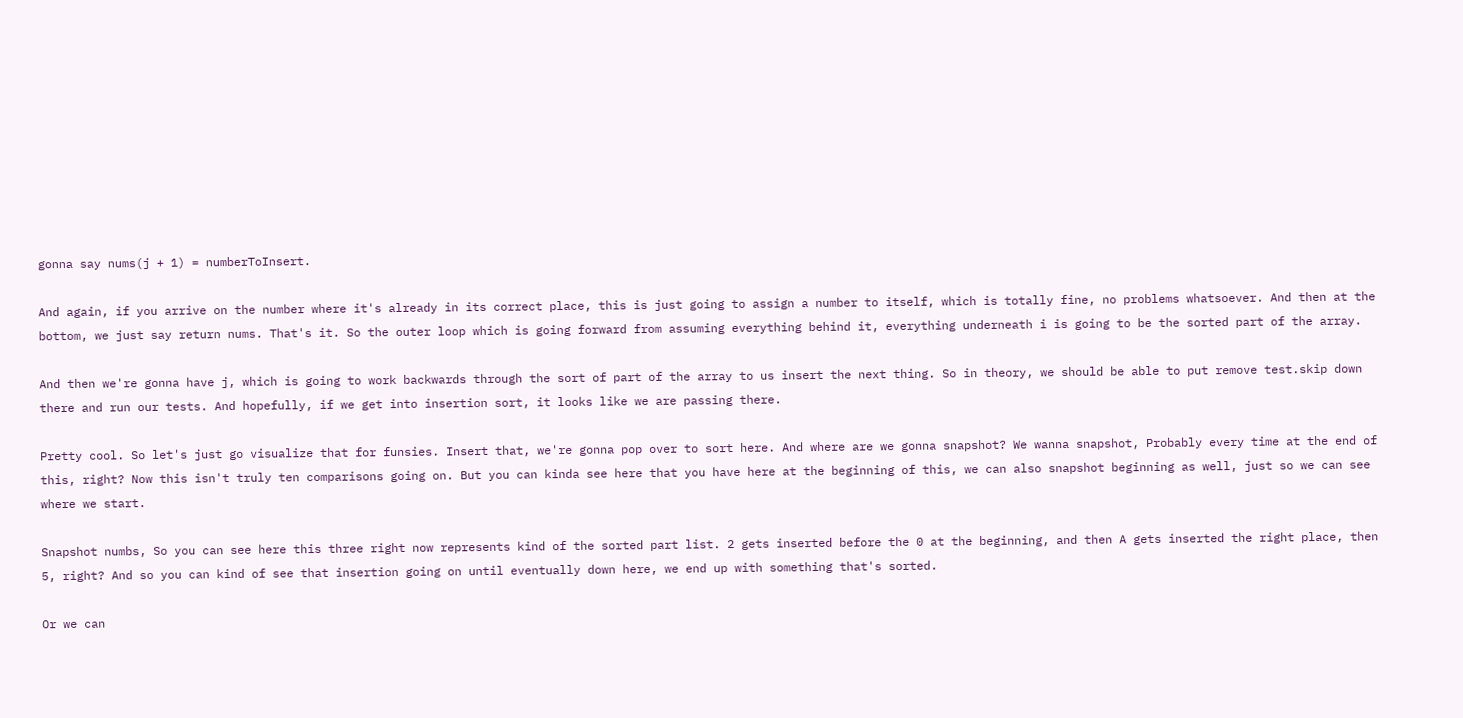gonna say nums(j + 1) = numberToInsert.

And again, if you arrive on the number where it's already in its correct place, this is just going to assign a number to itself, which is totally fine, no problems whatsoever. And then at the bottom, we just say return nums. That's it. So the outer loop which is going forward from assuming everything behind it, everything underneath i is going to be the sorted part of the array.

And then we're gonna have j, which is going to work backwards through the sort of part of the array to us insert the next thing. So in theory, we should be able to put remove test.skip down there and run our tests. And hopefully, if we get into insertion sort, it looks like we are passing there.

Pretty cool. So let's just go visualize that for funsies. Insert that, we're gonna pop over to sort here. And where are we gonna snapshot? We wanna snapshot, Probably every time at the end of this, right? Now this isn't truly ten comparisons going on. But you can kinda see here that you have here at the beginning of this, we can also snapshot beginning as well, just so we can see where we start.

Snapshot numbs, So you can see here this three right now represents kind of the sorted part list. 2 gets inserted before the 0 at the beginning, and then A gets inserted the right place, then 5, right? And so you can kind of see that insertion going on until eventually down here, we end up with something that's sorted.

Or we can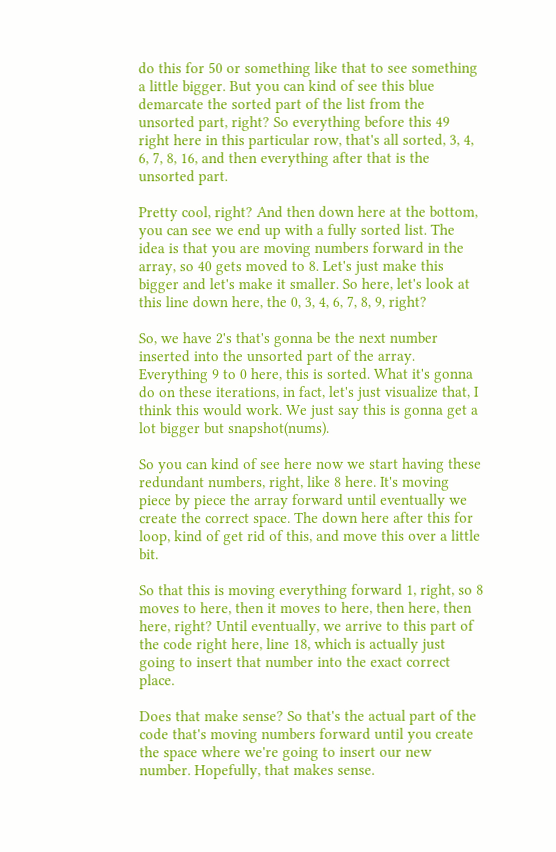do this for 50 or something like that to see something a little bigger. But you can kind of see this blue demarcate the sorted part of the list from the unsorted part, right? So everything before this 49 right here in this particular row, that's all sorted, 3, 4, 6, 7, 8, 16, and then everything after that is the unsorted part.

Pretty cool, right? And then down here at the bottom, you can see we end up with a fully sorted list. The idea is that you are moving numbers forward in the array, so 40 gets moved to 8. Let's just make this bigger and let's make it smaller. So here, let's look at this line down here, the 0, 3, 4, 6, 7, 8, 9, right?

So, we have 2's that's gonna be the next number inserted into the unsorted part of the array. Everything 9 to 0 here, this is sorted. What it's gonna do on these iterations, in fact, let's just visualize that, I think this would work. We just say this is gonna get a lot bigger but snapshot(nums).

So you can kind of see here now we start having these redundant numbers, right, like 8 here. It's moving piece by piece the array forward until eventually we create the correct space. The down here after this for loop, kind of get rid of this, and move this over a little bit.

So that this is moving everything forward 1, right, so 8 moves to here, then it moves to here, then here, then here, right? Until eventually, we arrive to this part of the code right here, line 18, which is actually just going to insert that number into the exact correct place.

Does that make sense? So that's the actual part of the code that's moving numbers forward until you create the space where we're going to insert our new number. Hopefully, that makes sense.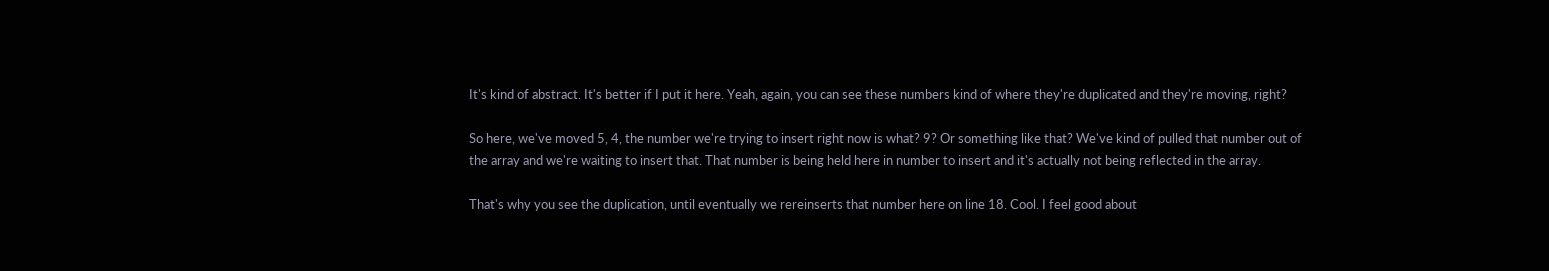It's kind of abstract. It's better if I put it here. Yeah, again, you can see these numbers kind of where they're duplicated and they're moving, right?

So here, we've moved 5, 4, the number we're trying to insert right now is what? 9? Or something like that? We've kind of pulled that number out of the array and we're waiting to insert that. That number is being held here in number to insert and it's actually not being reflected in the array.

That's why you see the duplication, until eventually we rereinserts that number here on line 18. Cool. I feel good about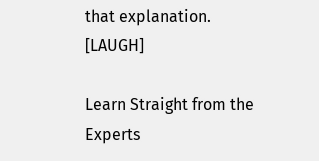that explanation. [LAUGH]

Learn Straight from the Experts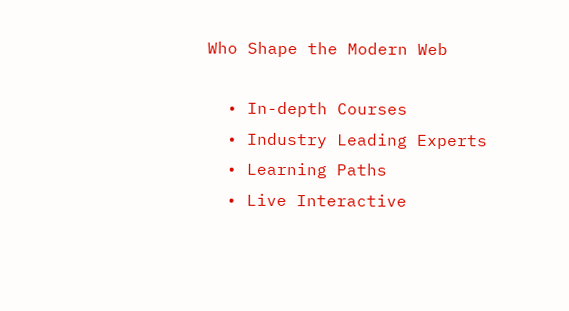Who Shape the Modern Web

  • In-depth Courses
  • Industry Leading Experts
  • Learning Paths
  • Live Interactive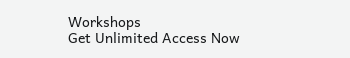Workshops
Get Unlimited Access Now